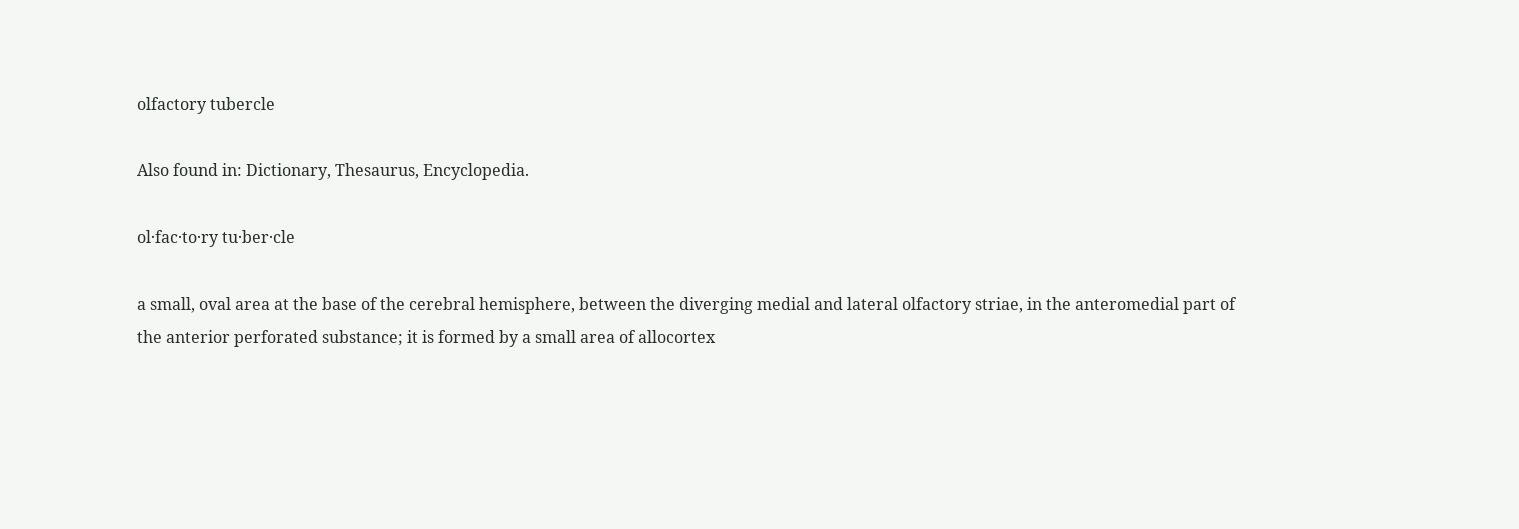olfactory tubercle

Also found in: Dictionary, Thesaurus, Encyclopedia.

ol·fac·to·ry tu·ber·cle

a small, oval area at the base of the cerebral hemisphere, between the diverging medial and lateral olfactory striae, in the anteromedial part of the anterior perforated substance; it is formed by a small area of allocortex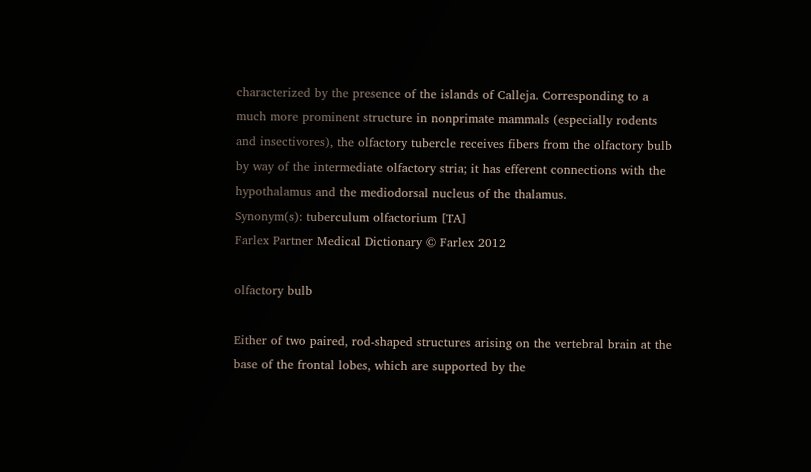characterized by the presence of the islands of Calleja. Corresponding to a much more prominent structure in nonprimate mammals (especially rodents and insectivores), the olfactory tubercle receives fibers from the olfactory bulb by way of the intermediate olfactory stria; it has efferent connections with the hypothalamus and the mediodorsal nucleus of the thalamus.
Synonym(s): tuberculum olfactorium [TA]
Farlex Partner Medical Dictionary © Farlex 2012

olfactory bulb

Either of two paired, rod-shaped structures arising on the vertebral brain at the base of the frontal lobes, which are supported by the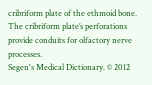cribriform plate of the ethmoid bone. The cribriform plate’s perforations provide conduits for olfactory nerve processes.
Segen's Medical Dictionary. © 2012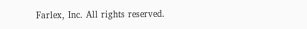Farlex, Inc. All rights reserved.